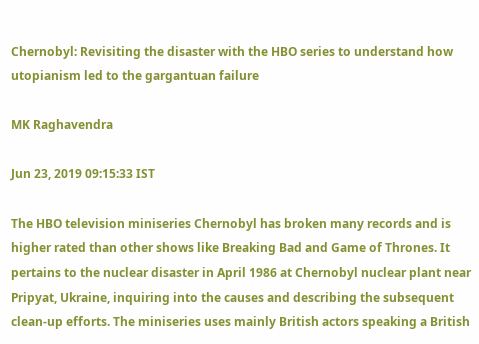Chernobyl: Revisiting the disaster with the HBO series to understand how utopianism led to the gargantuan failure

MK Raghavendra

Jun 23, 2019 09:15:33 IST

The HBO television miniseries Chernobyl has broken many records and is higher rated than other shows like Breaking Bad and Game of Thrones. It pertains to the nuclear disaster in April 1986 at Chernobyl nuclear plant near Pripyat, Ukraine, inquiring into the causes and describing the subsequent clean-up efforts. The miniseries uses mainly British actors speaking a British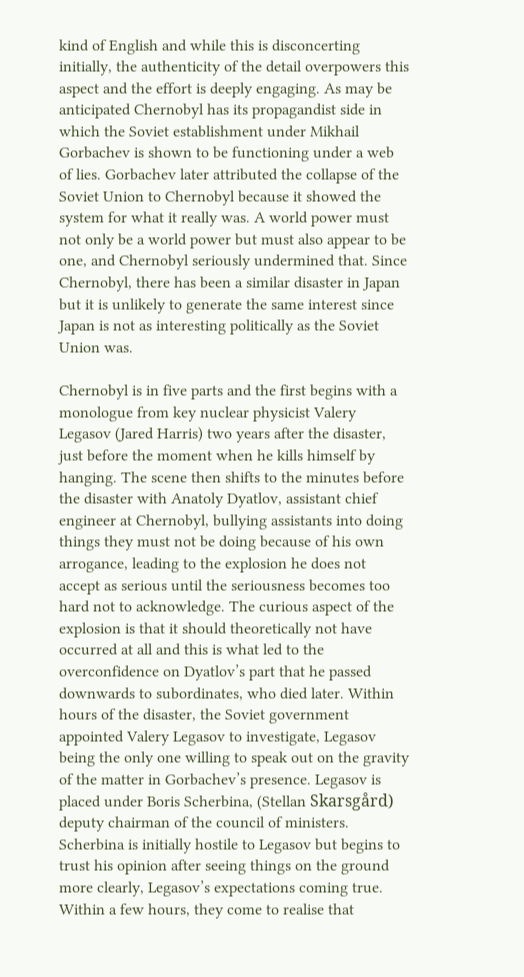kind of English and while this is disconcerting initially, the authenticity of the detail overpowers this aspect and the effort is deeply engaging. As may be anticipated Chernobyl has its propagandist side in which the Soviet establishment under Mikhail Gorbachev is shown to be functioning under a web of lies. Gorbachev later attributed the collapse of the Soviet Union to Chernobyl because it showed the system for what it really was. A world power must not only be a world power but must also appear to be one, and Chernobyl seriously undermined that. Since Chernobyl, there has been a similar disaster in Japan but it is unlikely to generate the same interest since Japan is not as interesting politically as the Soviet Union was.

Chernobyl is in five parts and the first begins with a monologue from key nuclear physicist Valery Legasov (Jared Harris) two years after the disaster, just before the moment when he kills himself by hanging. The scene then shifts to the minutes before the disaster with Anatoly Dyatlov, assistant chief engineer at Chernobyl, bullying assistants into doing things they must not be doing because of his own arrogance, leading to the explosion he does not accept as serious until the seriousness becomes too hard not to acknowledge. The curious aspect of the explosion is that it should theoretically not have occurred at all and this is what led to the overconfidence on Dyatlov’s part that he passed downwards to subordinates, who died later. Within hours of the disaster, the Soviet government appointed Valery Legasov to investigate, Legasov being the only one willing to speak out on the gravity of the matter in Gorbachev’s presence. Legasov is placed under Boris Scherbina, (Stellan Skarsgård) deputy chairman of the council of ministers. Scherbina is initially hostile to Legasov but begins to trust his opinion after seeing things on the ground more clearly, Legasov’s expectations coming true. Within a few hours, they come to realise that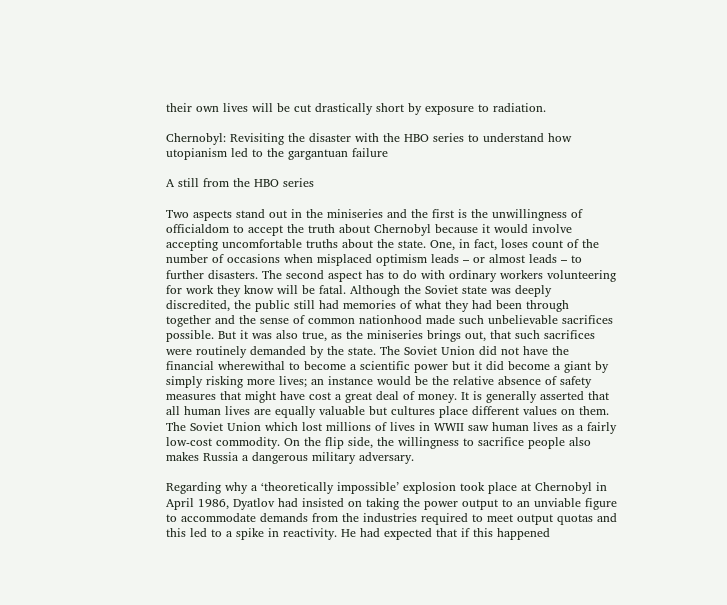their own lives will be cut drastically short by exposure to radiation.

Chernobyl: Revisiting the disaster with the HBO series to understand how utopianism led to the gargantuan failure

A still from the HBO series

Two aspects stand out in the miniseries and the first is the unwillingness of officialdom to accept the truth about Chernobyl because it would involve accepting uncomfortable truths about the state. One, in fact, loses count of the number of occasions when misplaced optimism leads – or almost leads – to further disasters. The second aspect has to do with ordinary workers volunteering for work they know will be fatal. Although the Soviet state was deeply discredited, the public still had memories of what they had been through together and the sense of common nationhood made such unbelievable sacrifices possible. But it was also true, as the miniseries brings out, that such sacrifices were routinely demanded by the state. The Soviet Union did not have the financial wherewithal to become a scientific power but it did become a giant by simply risking more lives; an instance would be the relative absence of safety measures that might have cost a great deal of money. It is generally asserted that all human lives are equally valuable but cultures place different values on them. The Soviet Union which lost millions of lives in WWII saw human lives as a fairly low-cost commodity. On the flip side, the willingness to sacrifice people also makes Russia a dangerous military adversary.

Regarding why a ‘theoretically impossible’ explosion took place at Chernobyl in April 1986, Dyatlov had insisted on taking the power output to an unviable figure to accommodate demands from the industries required to meet output quotas and this led to a spike in reactivity. He had expected that if this happened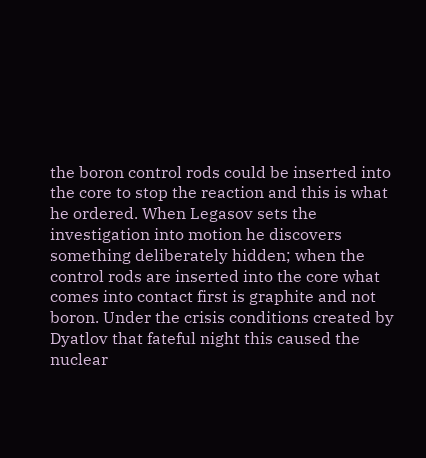the boron control rods could be inserted into the core to stop the reaction and this is what he ordered. When Legasov sets the investigation into motion he discovers something deliberately hidden; when the control rods are inserted into the core what comes into contact first is graphite and not boron. Under the crisis conditions created by Dyatlov that fateful night this caused the nuclear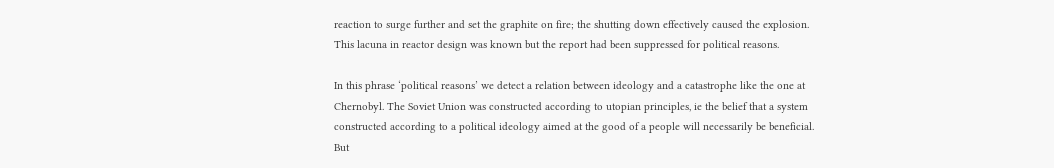reaction to surge further and set the graphite on fire; the shutting down effectively caused the explosion. This lacuna in reactor design was known but the report had been suppressed for political reasons.

In this phrase ‘political reasons’ we detect a relation between ideology and a catastrophe like the one at Chernobyl. The Soviet Union was constructed according to utopian principles, ie the belief that a system constructed according to a political ideology aimed at the good of a people will necessarily be beneficial. But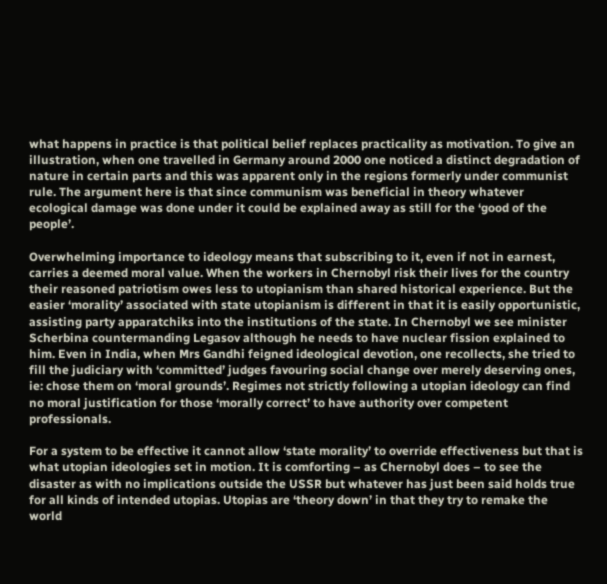what happens in practice is that political belief replaces practicality as motivation. To give an illustration, when one travelled in Germany around 2000 one noticed a distinct degradation of nature in certain parts and this was apparent only in the regions formerly under communist rule. The argument here is that since communism was beneficial in theory whatever ecological damage was done under it could be explained away as still for the ‘good of the people’.

Overwhelming importance to ideology means that subscribing to it, even if not in earnest, carries a deemed moral value. When the workers in Chernobyl risk their lives for the country their reasoned patriotism owes less to utopianism than shared historical experience. But the easier ‘morality’ associated with state utopianism is different in that it is easily opportunistic, assisting party apparatchiks into the institutions of the state. In Chernobyl we see minister Scherbina countermanding Legasov although he needs to have nuclear fission explained to him. Even in India, when Mrs Gandhi feigned ideological devotion, one recollects, she tried to fill the judiciary with ‘committed’ judges favouring social change over merely deserving ones, ie: chose them on ‘moral grounds’. Regimes not strictly following a utopian ideology can find no moral justification for those ‘morally correct’ to have authority over competent professionals.

For a system to be effective it cannot allow ‘state morality’ to override effectiveness but that is what utopian ideologies set in motion. It is comforting – as Chernobyl does – to see the disaster as with no implications outside the USSR but whatever has just been said holds true for all kinds of intended utopias. Utopias are ‘theory down’ in that they try to remake the world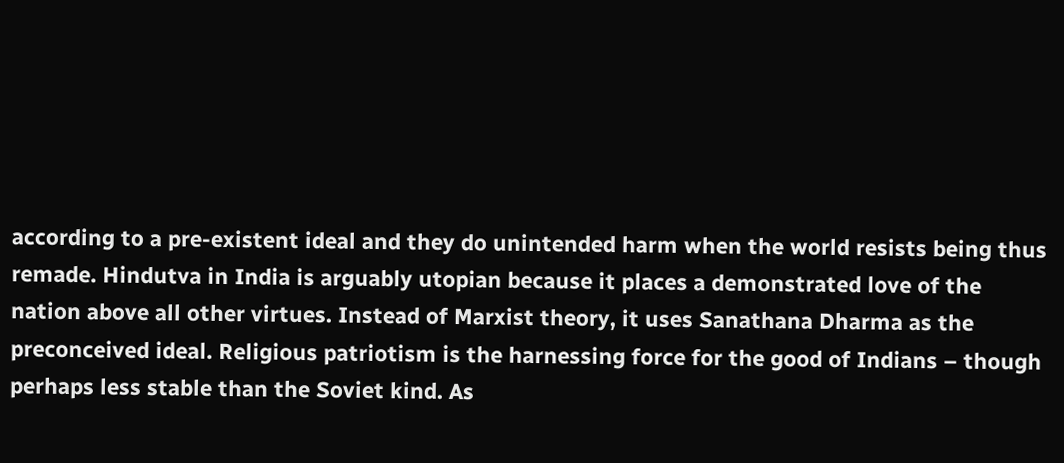according to a pre-existent ideal and they do unintended harm when the world resists being thus remade. Hindutva in India is arguably utopian because it places a demonstrated love of the nation above all other virtues. Instead of Marxist theory, it uses Sanathana Dharma as the preconceived ideal. Religious patriotism is the harnessing force for the good of Indians – though perhaps less stable than the Soviet kind. As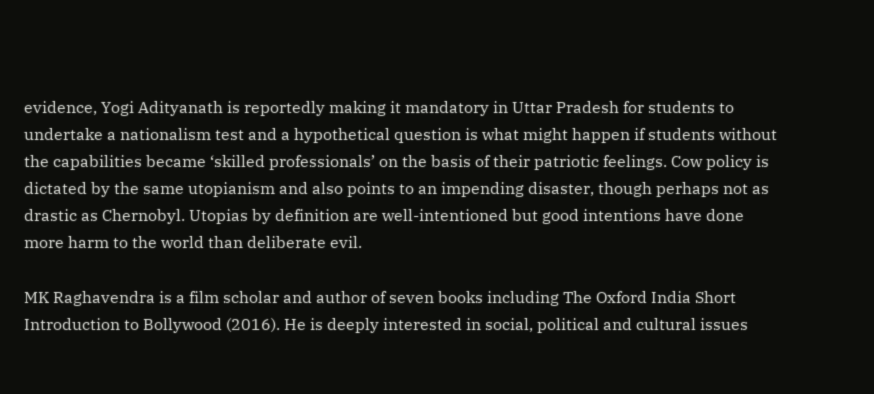evidence, Yogi Adityanath is reportedly making it mandatory in Uttar Pradesh for students to undertake a nationalism test and a hypothetical question is what might happen if students without the capabilities became ‘skilled professionals’ on the basis of their patriotic feelings. Cow policy is dictated by the same utopianism and also points to an impending disaster, though perhaps not as drastic as Chernobyl. Utopias by definition are well-intentioned but good intentions have done more harm to the world than deliberate evil.

MK Raghavendra is a film scholar and author of seven books including The Oxford India Short Introduction to Bollywood (2016). He is deeply interested in social, political and cultural issues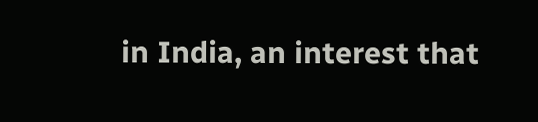in India, an interest that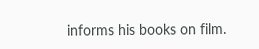informs his books on film.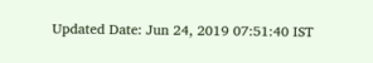Updated Date: Jun 24, 2019 07:51:40 IST